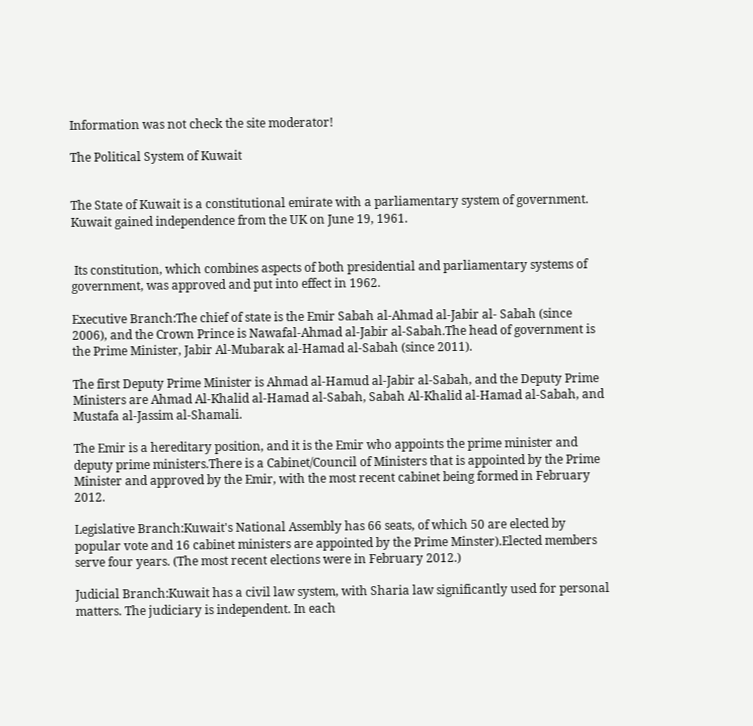Information was not check the site moderator!

The Political System of Kuwait


The State of Kuwait is a constitutional emirate with a parliamentary system of government. Kuwait gained independence from the UK on June 19, 1961.


 Its constitution, which combines aspects of both presidential and parliamentary systems of government, was approved and put into effect in 1962.

Executive Branch:The chief of state is the Emir Sabah al-Ahmad al-Jabir al- Sabah (since 2006), and the Crown Prince is Nawafal-Ahmad al-Jabir al-Sabah.The head of government is the Prime Minister, Jabir Al-Mubarak al-Hamad al-Sabah (since 2011).

The first Deputy Prime Minister is Ahmad al-Hamud al-Jabir al-Sabah, and the Deputy Prime Ministers are Ahmad Al-Khalid al-Hamad al-Sabah, Sabah Al-Khalid al-Hamad al-Sabah, and Mustafa al-Jassim al-Shamali.

The Emir is a hereditary position, and it is the Emir who appoints the prime minister and deputy prime ministers.There is a Cabinet/Council of Ministers that is appointed by the Prime Minister and approved by the Emir, with the most recent cabinet being formed in February 2012.

Legislative Branch:Kuwait's National Assembly has 66 seats, of which 50 are elected by popular vote and 16 cabinet ministers are appointed by the Prime Minster).Elected members serve four years. (The most recent elections were in February 2012.)

Judicial Branch:Kuwait has a civil law system, with Sharia law significantly used for personal matters. The judiciary is independent. In each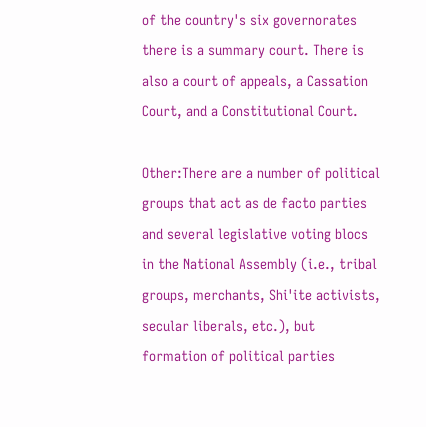of the country's six governorates there is a summary court. There is also a court of appeals, a Cassation Court, and a Constitutional Court.

Other:There are a number of political groups that act as de facto parties and several legislative voting blocs in the National Assembly (i.e., tribal groups, merchants, Shi'ite activists, secular liberals, etc.), but formation of political parties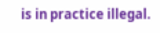is in practice illegal.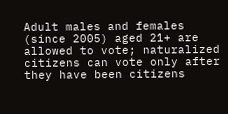Adult males and females (since 2005) aged 21+ are allowed to vote; naturalized citizens can vote only after they have been citizens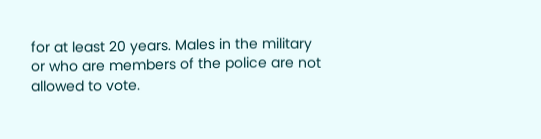for at least 20 years. Males in the military or who are members of the police are not allowed to vote.